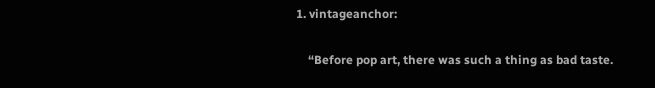1. vintageanchor:

    “Before pop art, there was such a thing as bad taste.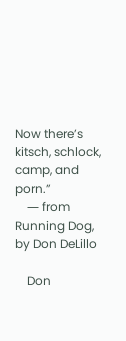Now there’s kitsch, schlock, camp, and porn.”
    ― from Running Dog, by Don DeLillo

    Don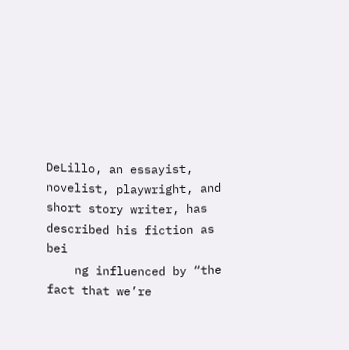DeLillo, an essayist, novelist, playwright, and short story writer, has described his fiction as bei
    ng influenced by “the fact that we’re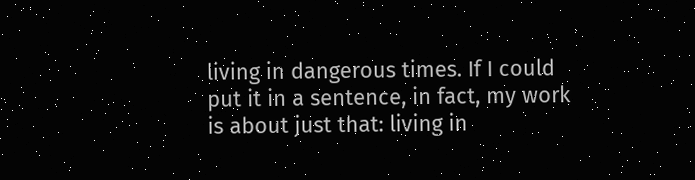living in dangerous times. If I could put it in a sentence, in fact, my work is about just that: living in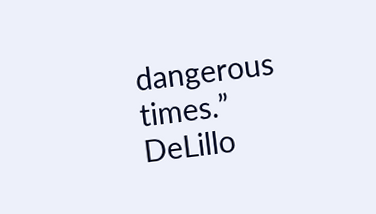dangerous times.” DeLillo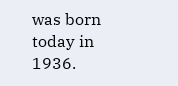was born today in 1936.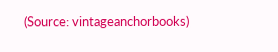(Source: vintageanchorbooks)